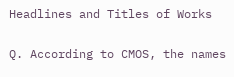Headlines and Titles of Works

Q. According to CMOS, the names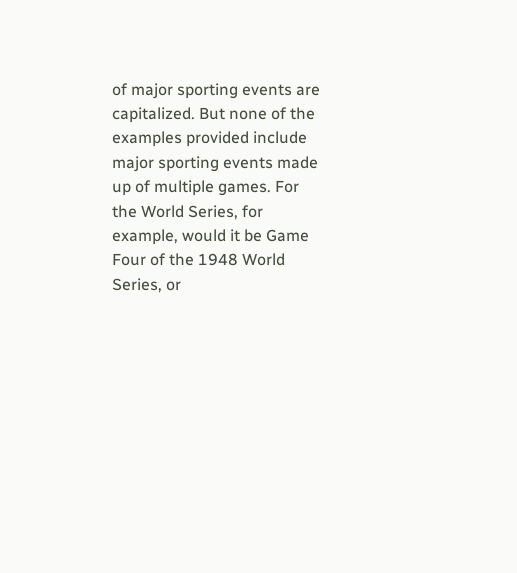of major sporting events are capitalized. But none of the examples provided include major sporting events made up of multiple games. For the World Series, for example, would it be Game Four of the 1948 World Series, or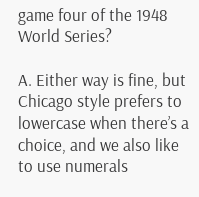game four of the 1948 World Series?

A. Either way is fine, but Chicago style prefers to lowercase when there’s a choice, and we also like to use numerals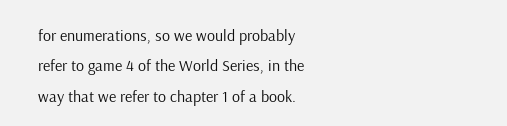for enumerations, so we would probably refer to game 4 of the World Series, in the way that we refer to chapter 1 of a book.